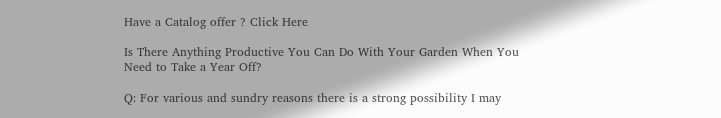Have a Catalog offer ? Click Here

Is There Anything Productive You Can Do With Your Garden When You Need to Take a Year Off?

Q: For various and sundry reasons there is a strong possibility I may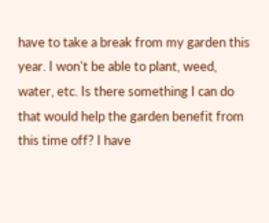have to take a break from my garden this year. I won't be able to plant, weed, water, etc. Is there something I can do that would help the garden benefit from this time off? I have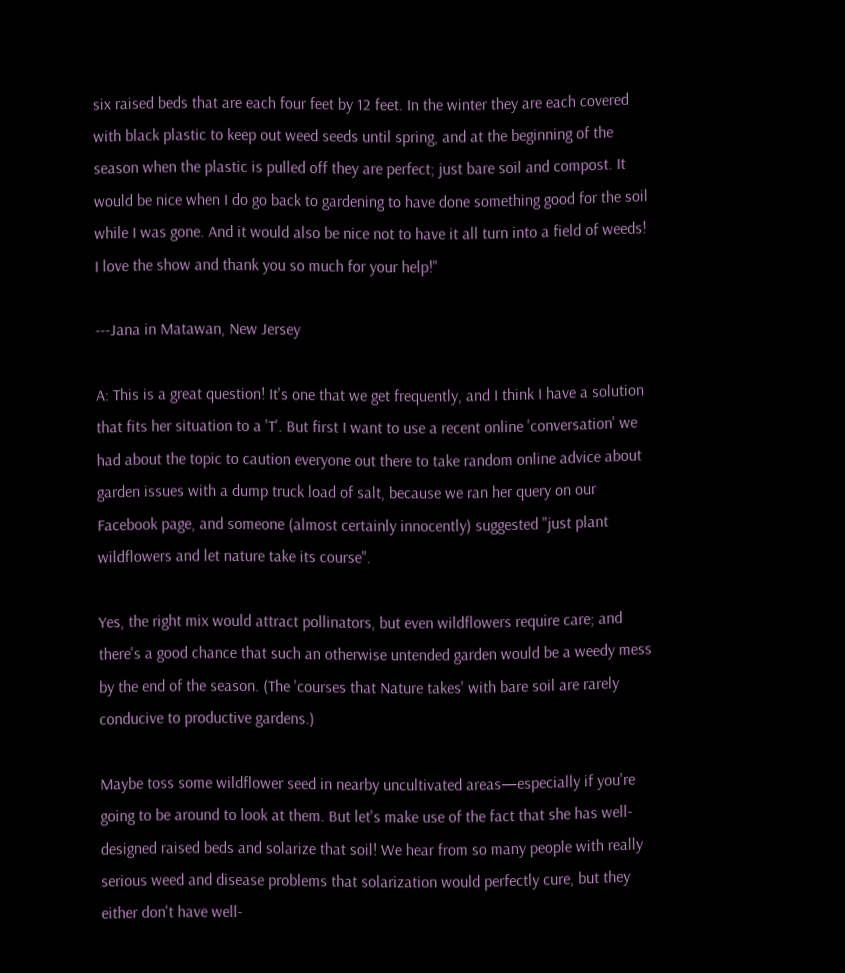six raised beds that are each four feet by 12 feet. In the winter they are each covered with black plastic to keep out weed seeds until spring, and at the beginning of the season when the plastic is pulled off they are perfect; just bare soil and compost. It would be nice when I do go back to gardening to have done something good for the soil while I was gone. And it would also be nice not to have it all turn into a field of weeds! I love the show and thank you so much for your help!"

---Jana in Matawan, New Jersey

A: This is a great question! It's one that we get frequently, and I think I have a solution that fits her situation to a 'T'. But first I want to use a recent online 'conversation' we had about the topic to caution everyone out there to take random online advice about garden issues with a dump truck load of salt, because we ran her query on our Facebook page, and someone (almost certainly innocently) suggested "just plant wildflowers and let nature take its course".

Yes, the right mix would attract pollinators, but even wildflowers require care; and there's a good chance that such an otherwise untended garden would be a weedy mess by the end of the season. (The 'courses that Nature takes' with bare soil are rarely conducive to productive gardens.)

Maybe toss some wildflower seed in nearby uncultivated areas—especially if you're going to be around to look at them. But let's make use of the fact that she has well-designed raised beds and solarize that soil! We hear from so many people with really serious weed and disease problems that solarization would perfectly cure, but they either don't have well-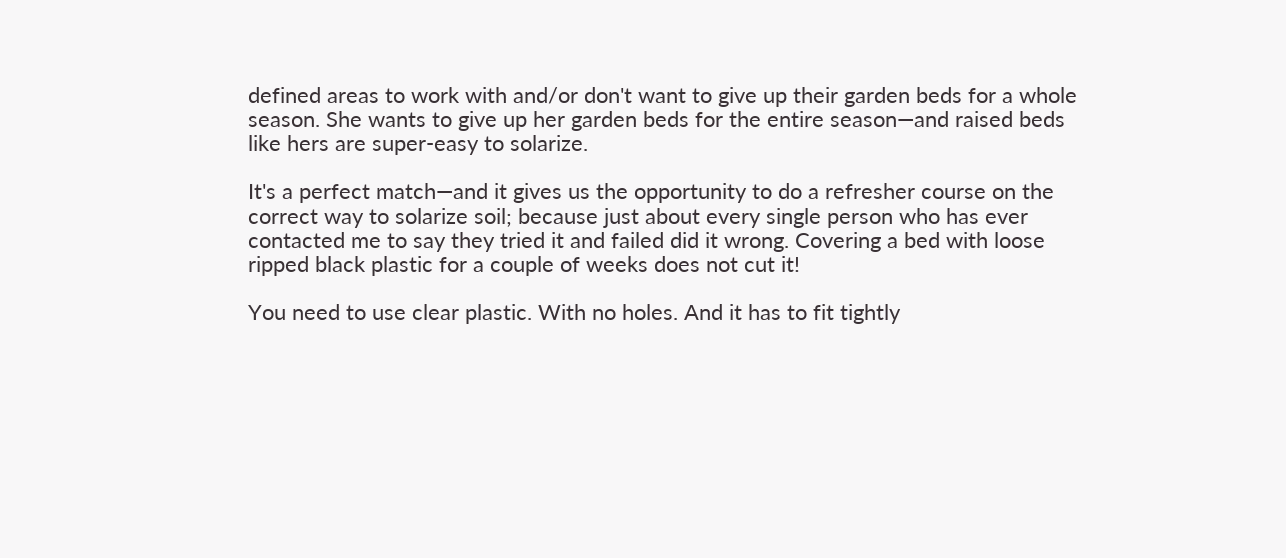defined areas to work with and/or don't want to give up their garden beds for a whole season. She wants to give up her garden beds for the entire season—and raised beds like hers are super-easy to solarize.

It's a perfect match—and it gives us the opportunity to do a refresher course on the correct way to solarize soil; because just about every single person who has ever contacted me to say they tried it and failed did it wrong. Covering a bed with loose ripped black plastic for a couple of weeks does not cut it!

You need to use clear plastic. With no holes. And it has to fit tightly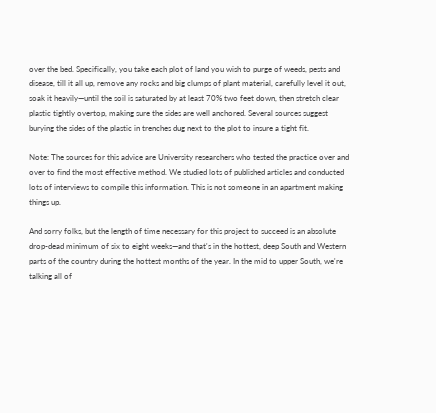over the bed. Specifically, you take each plot of land you wish to purge of weeds, pests and disease, till it all up, remove any rocks and big clumps of plant material, carefully level it out, soak it heavily—until the soil is saturated by at least 70% two feet down, then stretch clear plastic tightly overtop, making sure the sides are well anchored. Several sources suggest burying the sides of the plastic in trenches dug next to the plot to insure a tight fit.

Note: The sources for this advice are University researchers who tested the practice over and over to find the most effective method. We studied lots of published articles and conducted lots of interviews to compile this information. This is not someone in an apartment making things up.

And sorry folks, but the length of time necessary for this project to succeed is an absolute drop-dead minimum of six to eight weeks—and that's in the hottest, deep South and Western parts of the country during the hottest months of the year. In the mid to upper South, we're talking all of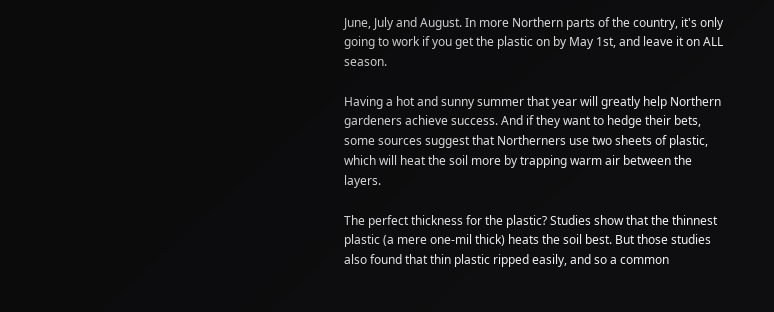June, July and August. In more Northern parts of the country, it's only going to work if you get the plastic on by May 1st, and leave it on ALL season.

Having a hot and sunny summer that year will greatly help Northern gardeners achieve success. And if they want to hedge their bets, some sources suggest that Northerners use two sheets of plastic, which will heat the soil more by trapping warm air between the layers.

The perfect thickness for the plastic? Studies show that the thinnest plastic (a mere one-mil thick) heats the soil best. But those studies also found that thin plastic ripped easily, and so a common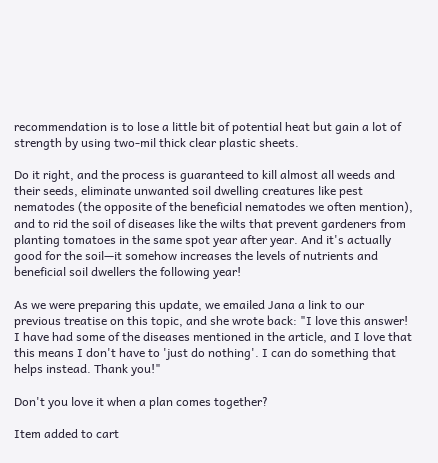recommendation is to lose a little bit of potential heat but gain a lot of strength by using two-mil thick clear plastic sheets.

Do it right, and the process is guaranteed to kill almost all weeds and their seeds, eliminate unwanted soil dwelling creatures like pest nematodes (the opposite of the beneficial nematodes we often mention), and to rid the soil of diseases like the wilts that prevent gardeners from planting tomatoes in the same spot year after year. And it's actually good for the soil—it somehow increases the levels of nutrients and beneficial soil dwellers the following year!

As we were preparing this update, we emailed Jana a link to our previous treatise on this topic, and she wrote back: "I love this answer! I have had some of the diseases mentioned in the article, and I love that this means I don't have to 'just do nothing'. I can do something that helps instead. Thank you!"

Don't you love it when a plan comes together?

Item added to cart